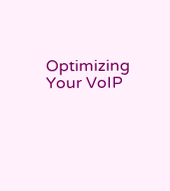Optimizing Your VoIP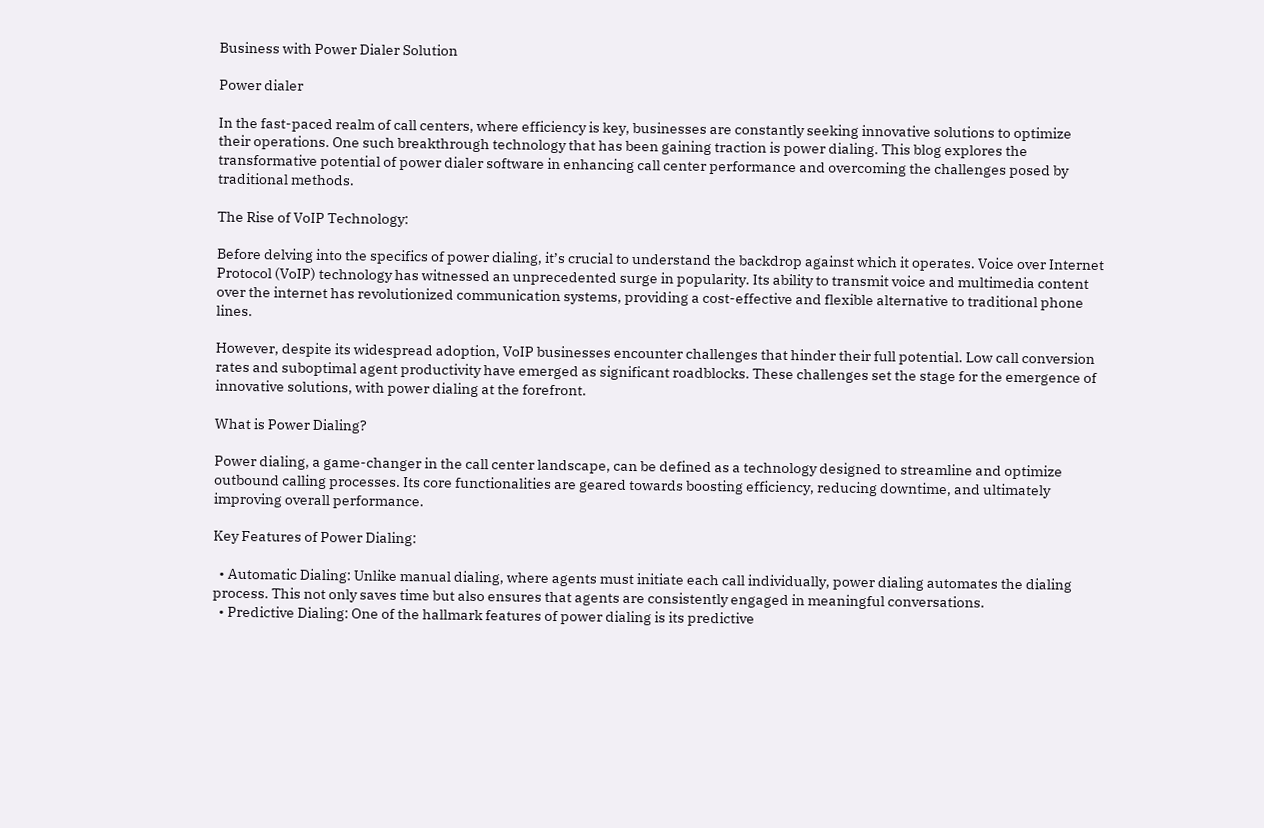Business with Power Dialer Solution

Power dialer

In the fast-paced realm of call centers, where efficiency is key, businesses are constantly seeking innovative solutions to optimize their operations. One such breakthrough technology that has been gaining traction is power dialing. This blog explores the transformative potential of power dialer software in enhancing call center performance and overcoming the challenges posed by traditional methods.

The Rise of VoIP Technology:

Before delving into the specifics of power dialing, it’s crucial to understand the backdrop against which it operates. Voice over Internet Protocol (VoIP) technology has witnessed an unprecedented surge in popularity. Its ability to transmit voice and multimedia content over the internet has revolutionized communication systems, providing a cost-effective and flexible alternative to traditional phone lines.

However, despite its widespread adoption, VoIP businesses encounter challenges that hinder their full potential. Low call conversion rates and suboptimal agent productivity have emerged as significant roadblocks. These challenges set the stage for the emergence of innovative solutions, with power dialing at the forefront.

What is Power Dialing?

Power dialing, a game-changer in the call center landscape, can be defined as a technology designed to streamline and optimize outbound calling processes. Its core functionalities are geared towards boosting efficiency, reducing downtime, and ultimately improving overall performance.

Key Features of Power Dialing:

  • Automatic Dialing: Unlike manual dialing, where agents must initiate each call individually, power dialing automates the dialing process. This not only saves time but also ensures that agents are consistently engaged in meaningful conversations.
  • Predictive Dialing: One of the hallmark features of power dialing is its predictive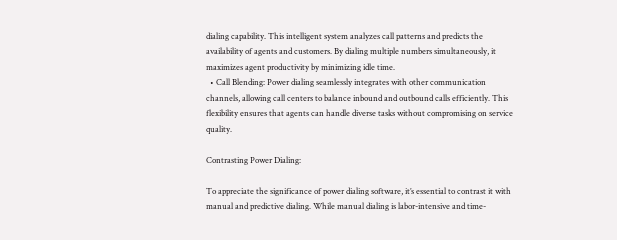dialing capability. This intelligent system analyzes call patterns and predicts the availability of agents and customers. By dialing multiple numbers simultaneously, it maximizes agent productivity by minimizing idle time.
  • Call Blending: Power dialing seamlessly integrates with other communication channels, allowing call centers to balance inbound and outbound calls efficiently. This flexibility ensures that agents can handle diverse tasks without compromising on service quality.

Contrasting Power Dialing:

To appreciate the significance of power dialing software, it’s essential to contrast it with manual and predictive dialing. While manual dialing is labor-intensive and time-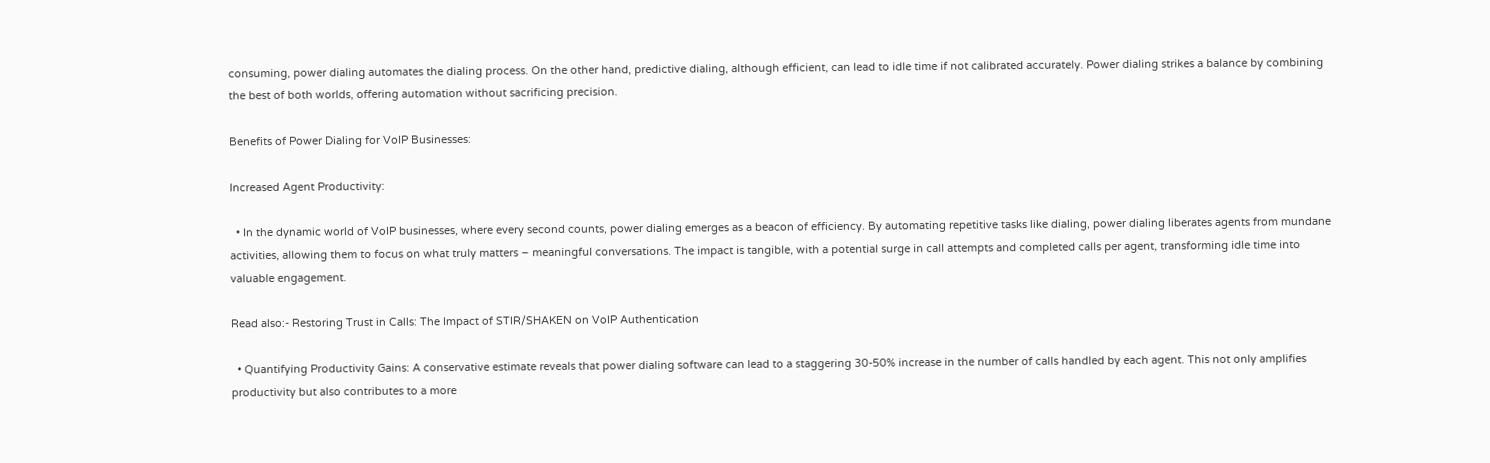consuming, power dialing automates the dialing process. On the other hand, predictive dialing, although efficient, can lead to idle time if not calibrated accurately. Power dialing strikes a balance by combining the best of both worlds, offering automation without sacrificing precision.

Benefits of Power Dialing for VoIP Businesses:

Increased Agent Productivity:

  • In the dynamic world of VoIP businesses, where every second counts, power dialing emerges as a beacon of efficiency. By automating repetitive tasks like dialing, power dialing liberates agents from mundane activities, allowing them to focus on what truly matters – meaningful conversations. The impact is tangible, with a potential surge in call attempts and completed calls per agent, transforming idle time into valuable engagement.

Read also:- Restoring Trust in Calls: The Impact of STIR/SHAKEN on VoIP Authentication

  • Quantifying Productivity Gains: A conservative estimate reveals that power dialing software can lead to a staggering 30-50% increase in the number of calls handled by each agent. This not only amplifies productivity but also contributes to a more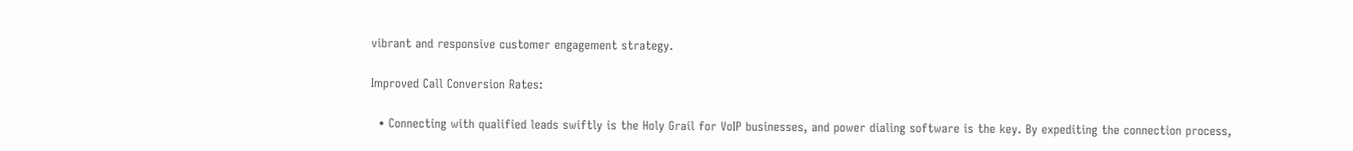vibrant and responsive customer engagement strategy.

Improved Call Conversion Rates:

  • Connecting with qualified leads swiftly is the Holy Grail for VoIP businesses, and power dialing software is the key. By expediting the connection process,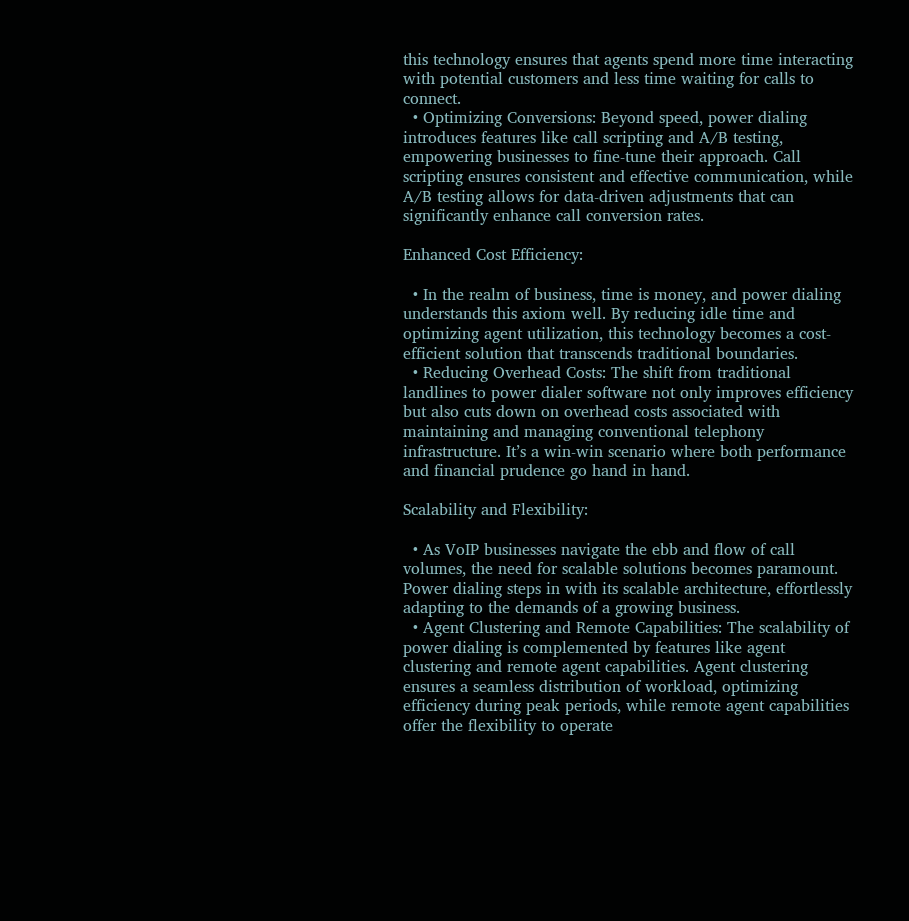this technology ensures that agents spend more time interacting with potential customers and less time waiting for calls to connect.
  • Optimizing Conversions: Beyond speed, power dialing introduces features like call scripting and A/B testing, empowering businesses to fine-tune their approach. Call scripting ensures consistent and effective communication, while A/B testing allows for data-driven adjustments that can significantly enhance call conversion rates.

Enhanced Cost Efficiency:

  • In the realm of business, time is money, and power dialing understands this axiom well. By reducing idle time and optimizing agent utilization, this technology becomes a cost-efficient solution that transcends traditional boundaries.
  • Reducing Overhead Costs: The shift from traditional landlines to power dialer software not only improves efficiency but also cuts down on overhead costs associated with maintaining and managing conventional telephony infrastructure. It’s a win-win scenario where both performance and financial prudence go hand in hand.

Scalability and Flexibility:

  • As VoIP businesses navigate the ebb and flow of call volumes, the need for scalable solutions becomes paramount. Power dialing steps in with its scalable architecture, effortlessly adapting to the demands of a growing business.
  • Agent Clustering and Remote Capabilities: The scalability of power dialing is complemented by features like agent clustering and remote agent capabilities. Agent clustering ensures a seamless distribution of workload, optimizing efficiency during peak periods, while remote agent capabilities offer the flexibility to operate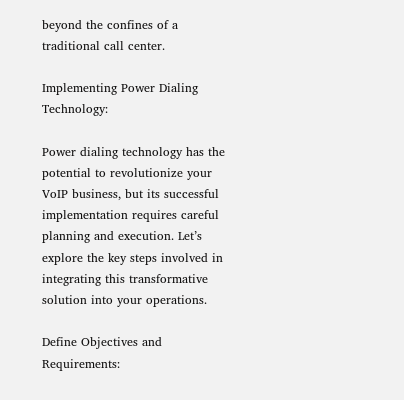beyond the confines of a traditional call center.

Implementing Power Dialing Technology:

Power dialing technology has the potential to revolutionize your VoIP business, but its successful implementation requires careful planning and execution. Let’s explore the key steps involved in integrating this transformative solution into your operations.

Define Objectives and Requirements: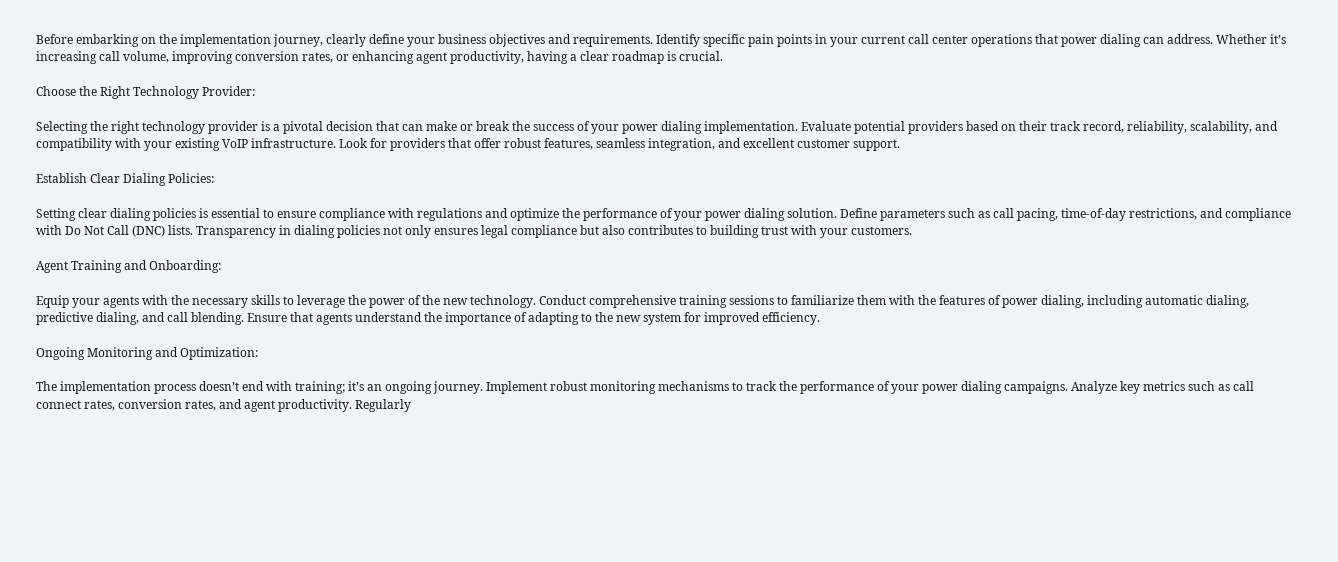Before embarking on the implementation journey, clearly define your business objectives and requirements. Identify specific pain points in your current call center operations that power dialing can address. Whether it’s increasing call volume, improving conversion rates, or enhancing agent productivity, having a clear roadmap is crucial.

Choose the Right Technology Provider:

Selecting the right technology provider is a pivotal decision that can make or break the success of your power dialing implementation. Evaluate potential providers based on their track record, reliability, scalability, and compatibility with your existing VoIP infrastructure. Look for providers that offer robust features, seamless integration, and excellent customer support.

Establish Clear Dialing Policies:

Setting clear dialing policies is essential to ensure compliance with regulations and optimize the performance of your power dialing solution. Define parameters such as call pacing, time-of-day restrictions, and compliance with Do Not Call (DNC) lists. Transparency in dialing policies not only ensures legal compliance but also contributes to building trust with your customers.

Agent Training and Onboarding:

Equip your agents with the necessary skills to leverage the power of the new technology. Conduct comprehensive training sessions to familiarize them with the features of power dialing, including automatic dialing, predictive dialing, and call blending. Ensure that agents understand the importance of adapting to the new system for improved efficiency.

Ongoing Monitoring and Optimization:

The implementation process doesn’t end with training; it’s an ongoing journey. Implement robust monitoring mechanisms to track the performance of your power dialing campaigns. Analyze key metrics such as call connect rates, conversion rates, and agent productivity. Regularly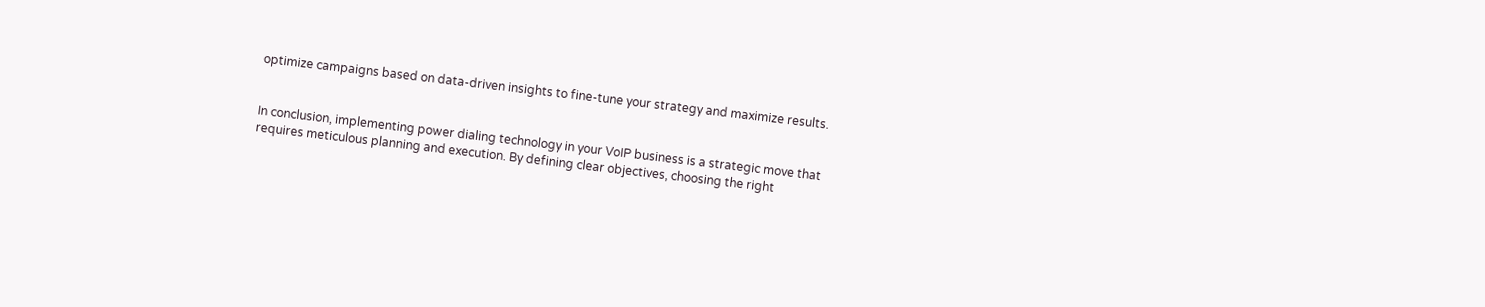optimize campaigns based on data-driven insights to fine-tune your strategy and maximize results.


In conclusion, implementing power dialing technology in your VoIP business is a strategic move that requires meticulous planning and execution. By defining clear objectives, choosing the right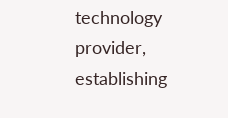technology provider, establishing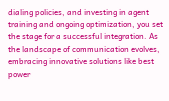dialing policies, and investing in agent training and ongoing optimization, you set the stage for a successful integration. As the landscape of communication evolves, embracing innovative solutions like best power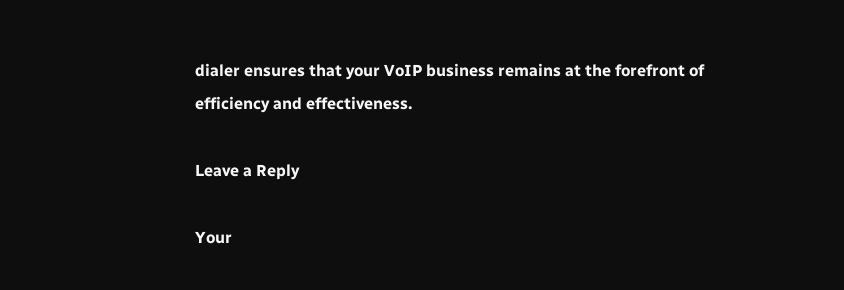dialer ensures that your VoIP business remains at the forefront of efficiency and effectiveness.

Leave a Reply

Your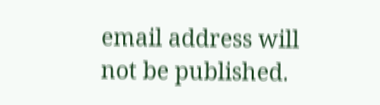email address will not be published.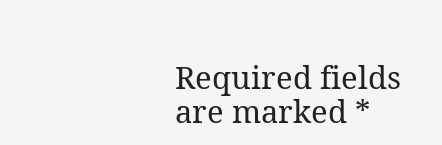Required fields are marked *